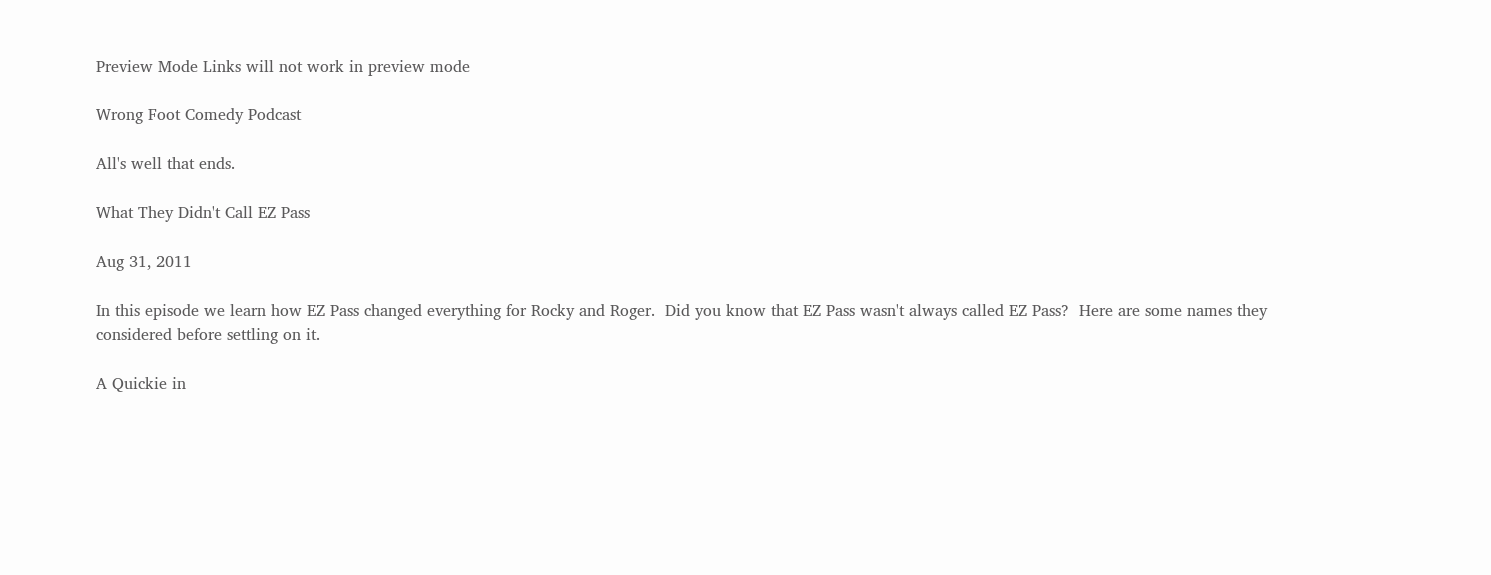Preview Mode Links will not work in preview mode

Wrong Foot Comedy Podcast

All's well that ends.

What They Didn't Call EZ Pass

Aug 31, 2011

In this episode we learn how EZ Pass changed everything for Rocky and Roger.  Did you know that EZ Pass wasn't always called EZ Pass?  Here are some names they considered before settling on it.

A Quickie in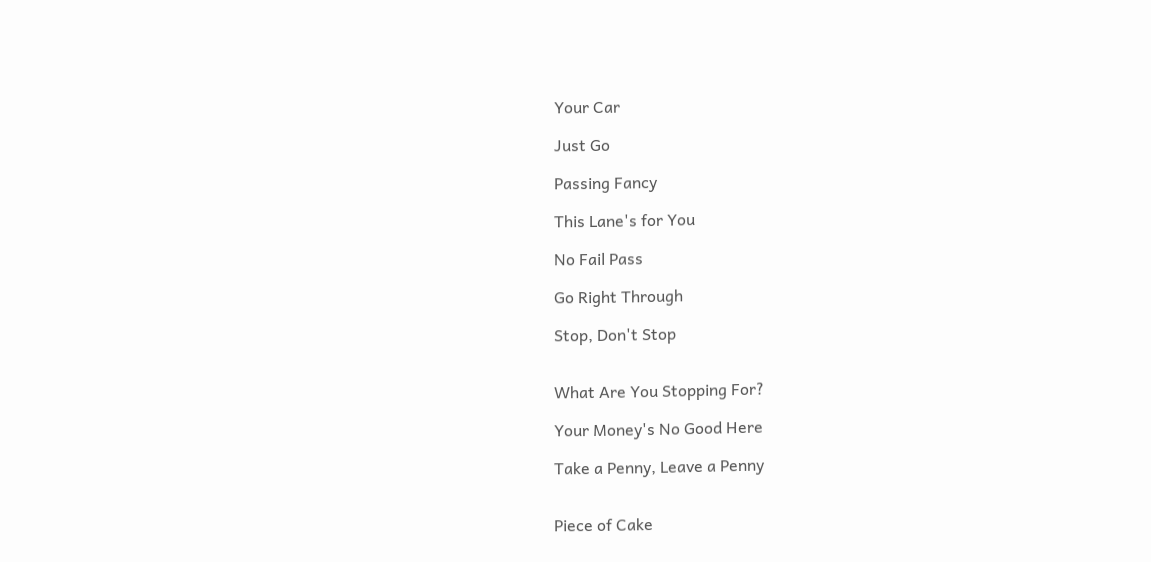Your Car

Just Go

Passing Fancy

This Lane's for You

No Fail Pass

Go Right Through

Stop, Don't Stop


What Are You Stopping For?

Your Money's No Good Here

Take a Penny, Leave a Penny


Piece of Cake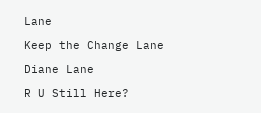Lane

Keep the Change Lane

Diane Lane

R U Still Here?